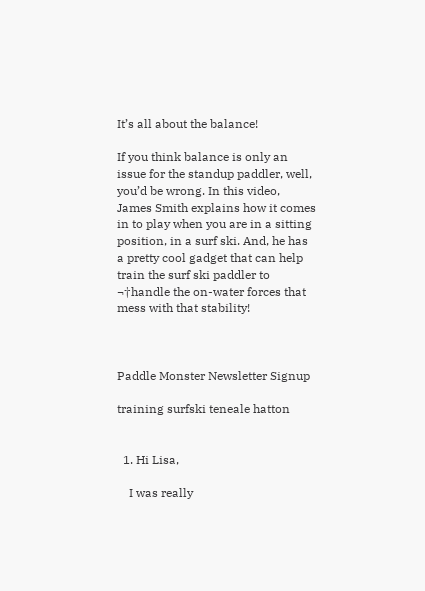It’s all about the balance!

If you think balance is only an issue for the standup paddler, well, you’d be wrong. In this video, James Smith explains how it comes in to play when you are in a sitting position, in a surf ski. And, he has a pretty cool gadget that can help train the surf ski paddler to ¬†handle the on-water forces that mess with that stability!



Paddle Monster Newsletter Signup

training surfski teneale hatton


  1. Hi Lisa,

    I was really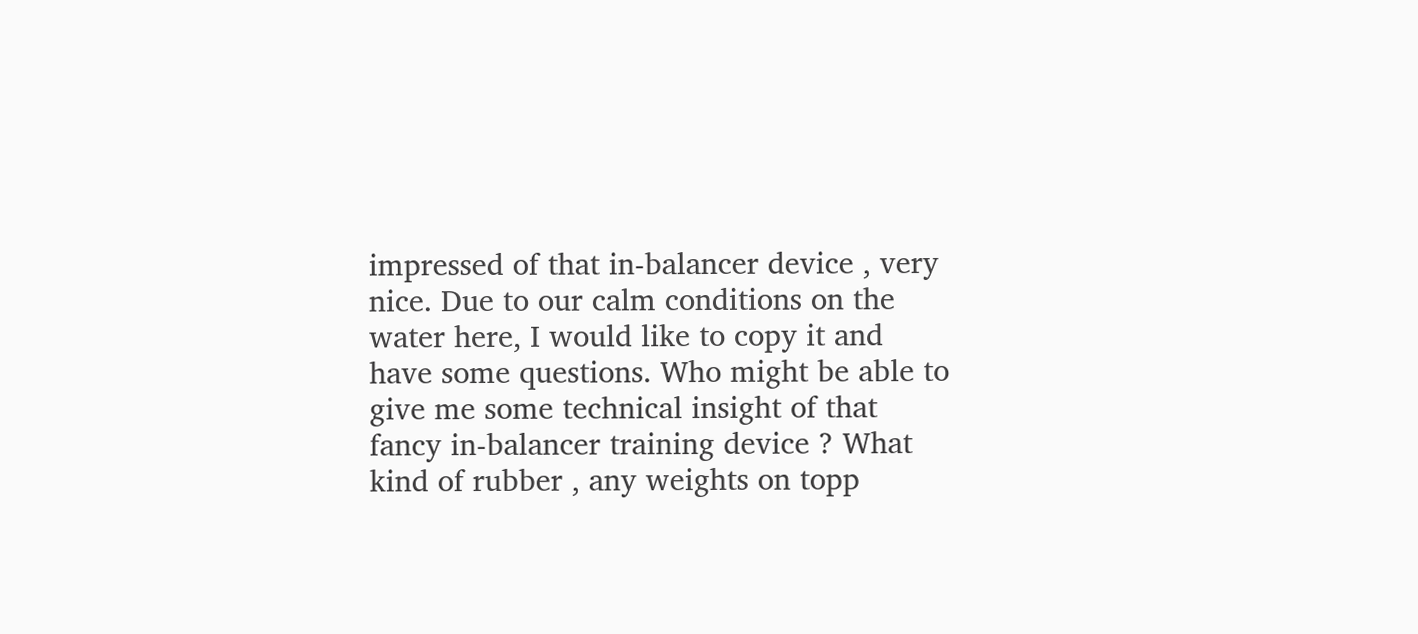impressed of that in-balancer device , very nice. Due to our calm conditions on the water here, I would like to copy it and have some questions. Who might be able to give me some technical insight of that fancy in-balancer training device ? What kind of rubber , any weights on topp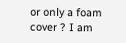or only a foam cover ? I am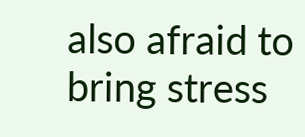also afraid to bring stress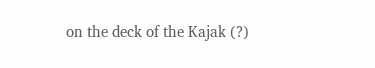on the deck of the Kajak (?)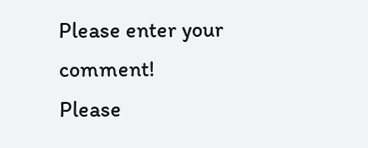Please enter your comment!
Please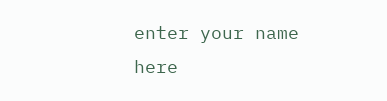enter your name here